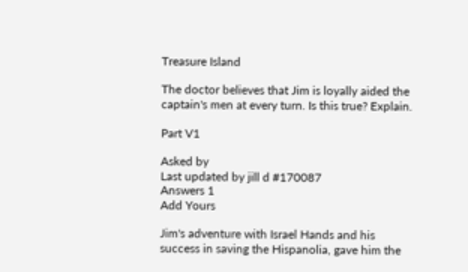Treasure Island

The doctor believes that Jim is loyally aided the captain's men at every turn. Is this true? Explain.

Part V1

Asked by
Last updated by jill d #170087
Answers 1
Add Yours

Jim's adventure with Israel Hands and his success in saving the Hispanolia, gave him the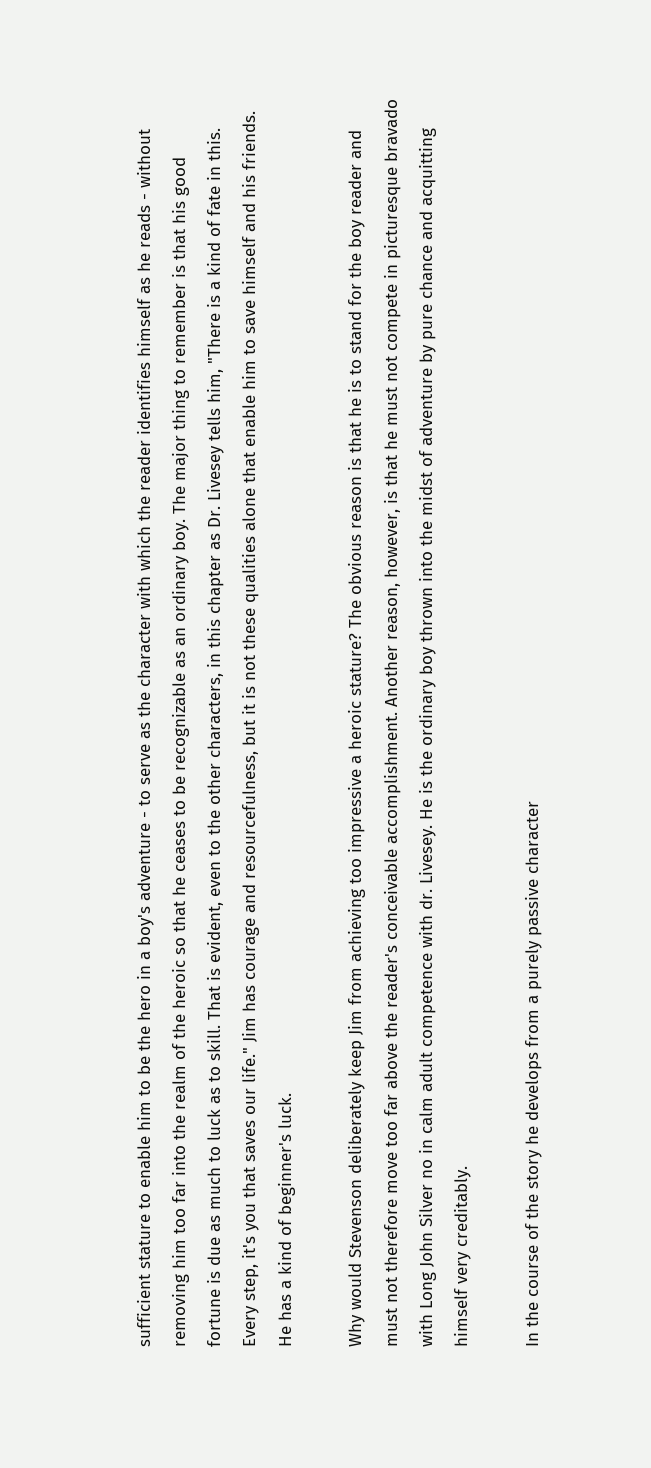sufficient stature to enable him to be the hero in a boy's adventure - to serve as the character with which the reader identifies himself as he reads - without removing him too far into the realm of the heroic so that he ceases to be recognizable as an ordinary boy. The major thing to remember is that his good fortune is due as much to luck as to skill. That is evident, even to the other characters, in this chapter as Dr. Livesey tells him, "There is a kind of fate in this. Every step, it's you that saves our life." Jim has courage and resourcefulness, but it is not these qualities alone that enable him to save himself and his friends. He has a kind of beginner's luck.

Why would Stevenson deliberately keep Jim from achieving too impressive a heroic stature? The obvious reason is that he is to stand for the boy reader and must not therefore move too far above the reader's conceivable accomplishment. Another reason, however, is that he must not compete in picturesque bravado with Long John Silver no in calm adult competence with dr. Livesey. He is the ordinary boy thrown into the midst of adventure by pure chance and acquitting himself very creditably.

In the course of the story he develops from a purely passive character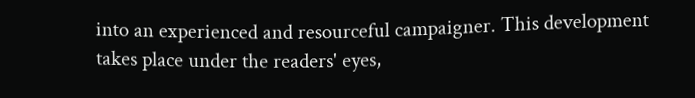into an experienced and resourceful campaigner. This development takes place under the readers' eyes,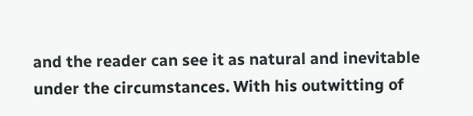and the reader can see it as natural and inevitable under the circumstances. With his outwitting of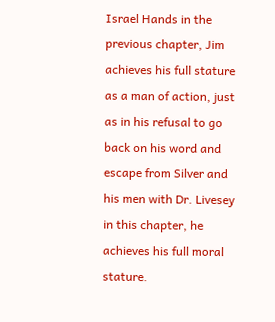Israel Hands in the previous chapter, Jim achieves his full stature as a man of action, just as in his refusal to go back on his word and escape from Silver and his men with Dr. Livesey in this chapter, he achieves his full moral stature.